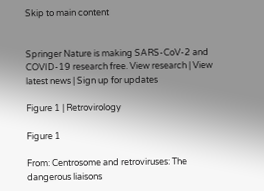Skip to main content


Springer Nature is making SARS-CoV-2 and COVID-19 research free. View research | View latest news | Sign up for updates

Figure 1 | Retrovirology

Figure 1

From: Centrosome and retroviruses: The dangerous liaisons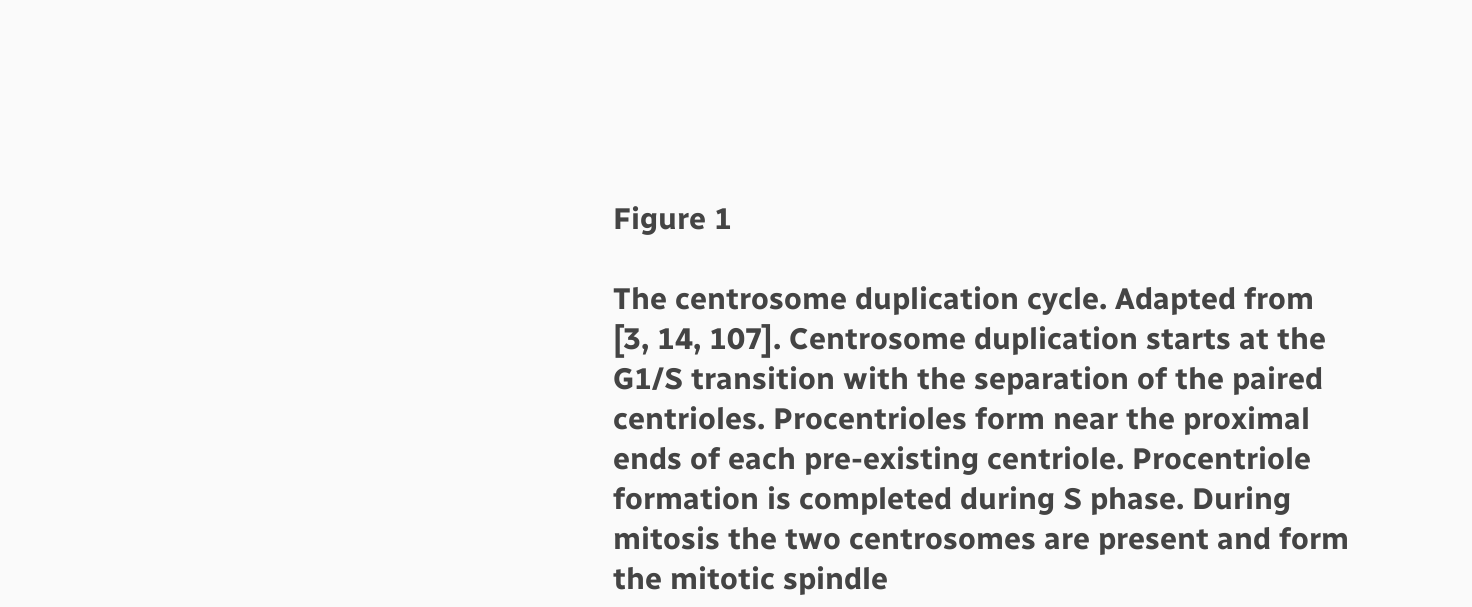Figure 1

The centrosome duplication cycle. Adapted from [3, 14, 107]. Centrosome duplication starts at the G1/S transition with the separation of the paired centrioles. Procentrioles form near the proximal ends of each pre-existing centriole. Procentriole formation is completed during S phase. During mitosis the two centrosomes are present and form the mitotic spindle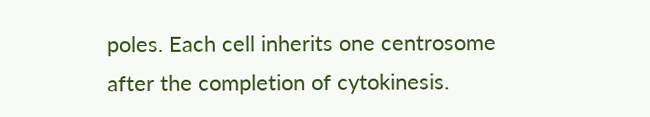poles. Each cell inherits one centrosome after the completion of cytokinesis.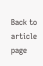Back to article page